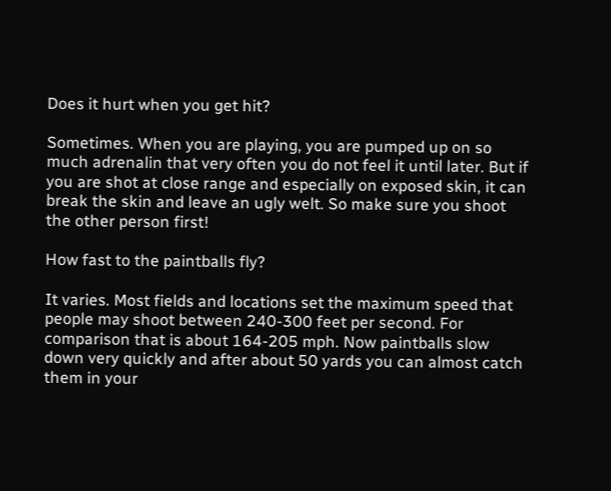Does it hurt when you get hit?

Sometimes. When you are playing, you are pumped up on so much adrenalin that very often you do not feel it until later. But if you are shot at close range and especially on exposed skin, it can break the skin and leave an ugly welt. So make sure you shoot the other person first!

How fast to the paintballs fly?

It varies. Most fields and locations set the maximum speed that people may shoot between 240-300 feet per second. For comparison that is about 164-205 mph. Now paintballs slow down very quickly and after about 50 yards you can almost catch them in your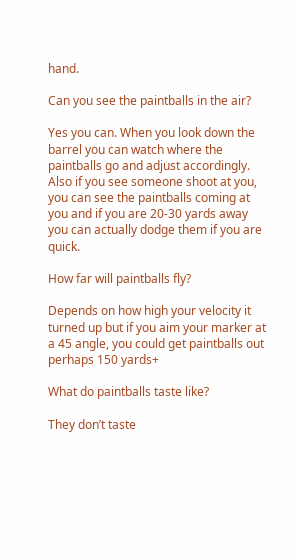hand.

Can you see the paintballs in the air?

Yes you can. When you look down the barrel you can watch where the paintballs go and adjust accordingly. Also if you see someone shoot at you, you can see the paintballs coming at you and if you are 20-30 yards away you can actually dodge them if you are quick.

How far will paintballs fly?

Depends on how high your velocity it turned up but if you aim your marker at a 45 angle, you could get paintballs out perhaps 150 yards+

What do paintballs taste like?

They don’t taste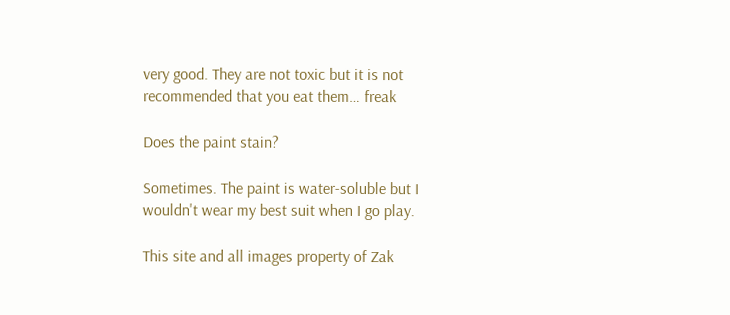very good. They are not toxic but it is not recommended that you eat them… freak

Does the paint stain?

Sometimes. The paint is water-soluble but I wouldn't wear my best suit when I go play.

This site and all images property of Zak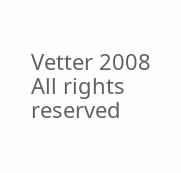Vetter 2008 All rights reserved